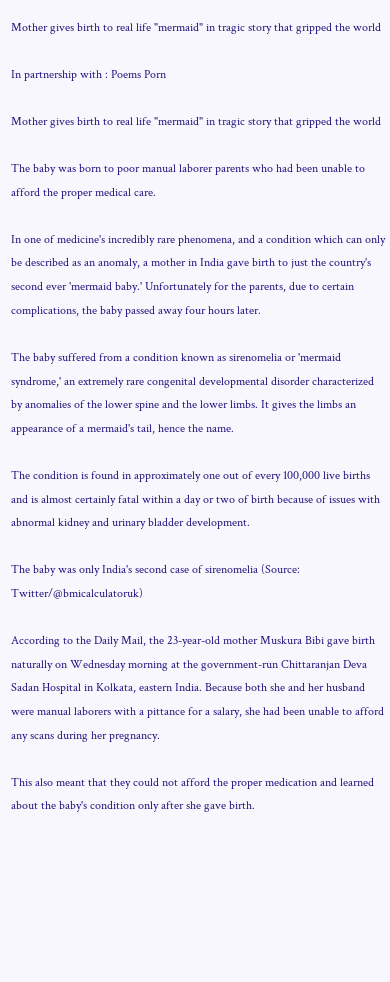Mother gives birth to real life "mermaid" in tragic story that gripped the world

In partnership with : Poems Porn

Mother gives birth to real life "mermaid" in tragic story that gripped the world

The baby was born to poor manual laborer parents who had been unable to afford the proper medical care.

In one of medicine's incredibly rare phenomena, and a condition which can only be described as an anomaly, a mother in India gave birth to just the country's second ever 'mermaid baby.' Unfortunately for the parents, due to certain complications, the baby passed away four hours later.

The baby suffered from a condition known as sirenomelia or 'mermaid syndrome,' an extremely rare congenital developmental disorder characterized by anomalies of the lower spine and the lower limbs. It gives the limbs an appearance of a mermaid's tail, hence the name.

The condition is found in approximately one out of every 100,000 live births and is almost certainly fatal within a day or two of birth because of issues with abnormal kidney and urinary bladder development.

The baby was only India's second case of sirenomelia (Source: Twitter/@bmicalculatoruk)

According to the Daily Mail, the 23-year-old mother Muskura Bibi gave birth naturally on Wednesday morning at the government-run Chittaranjan Deva Sadan Hospital in Kolkata, eastern India. Because both she and her husband were manual laborers with a pittance for a salary, she had been unable to afford any scans during her pregnancy.

This also meant that they could not afford the proper medication and learned about the baby's condition only after she gave birth.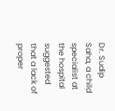Dr. Sudip Saha, a child specialist at the hospital suggested that a lack of proper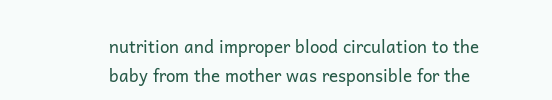nutrition and improper blood circulation to the baby from the mother was responsible for the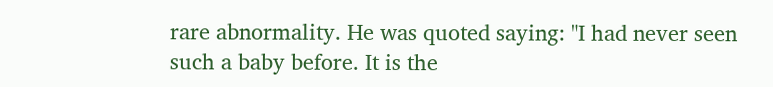rare abnormality. He was quoted saying: "I had never seen such a baby before. It is the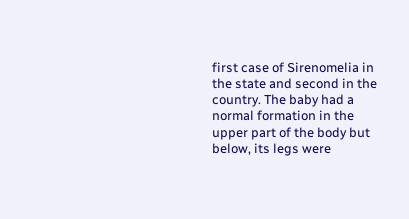first case of Sirenomelia in the state and second in the country. The baby had a normal formation in the upper part of the body but below, its legs were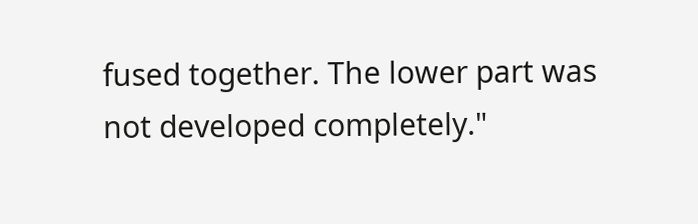fused together. The lower part was not developed completely."